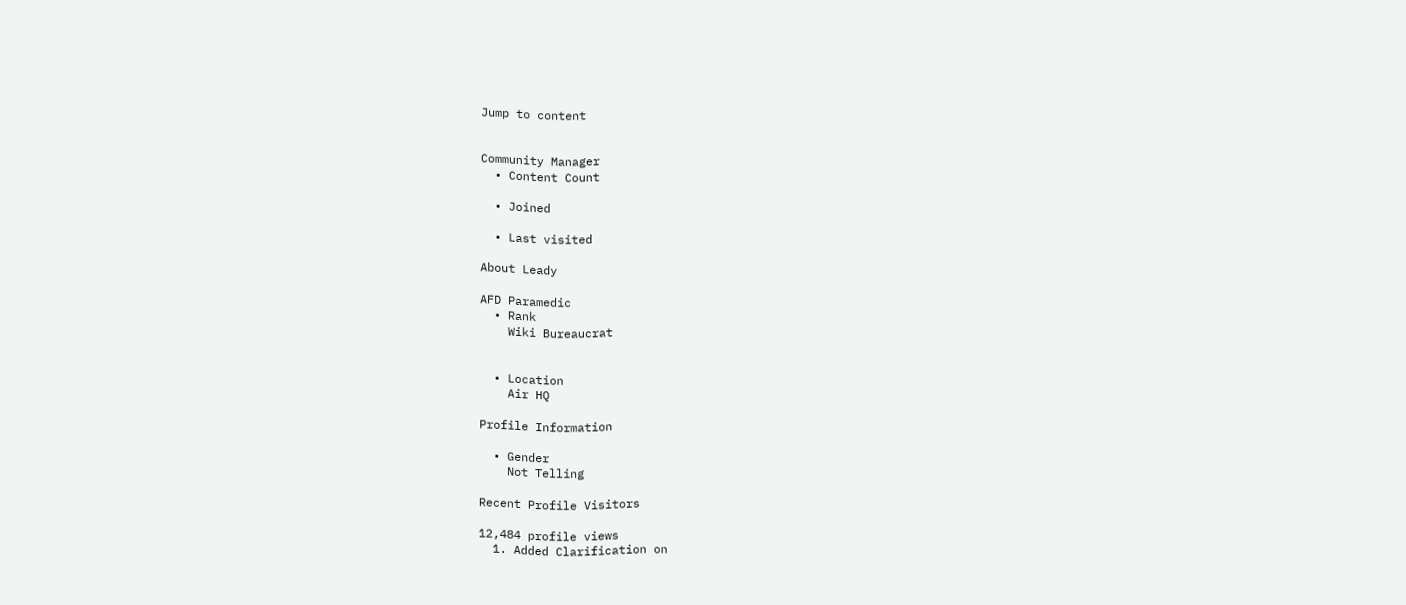Jump to content


Community Manager
  • Content Count

  • Joined

  • Last visited

About Leady

AFD Paramedic
  • Rank
    Wiki Bureaucrat


  • Location
    Air HQ

Profile Information

  • Gender
    Not Telling

Recent Profile Visitors

12,484 profile views
  1. Added Clarification on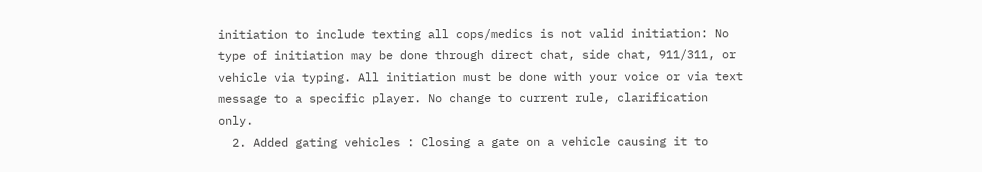initiation to include texting all cops/medics is not valid initiation: No type of initiation may be done through direct chat, side chat, 911/311, or vehicle via typing. All initiation must be done with your voice or via text message to a specific player. No change to current rule, clarification only.
  2. Added gating vehicles : Closing a gate on a vehicle causing it to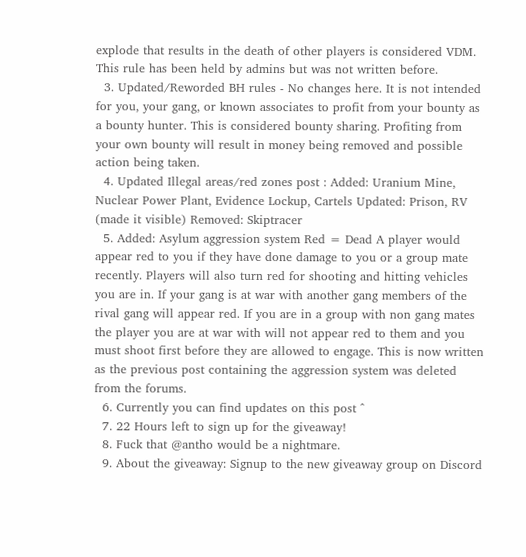explode that results in the death of other players is considered VDM. This rule has been held by admins but was not written before.
  3. Updated/Reworded BH rules - No changes here. It is not intended for you, your gang, or known associates to profit from your bounty as a bounty hunter. This is considered bounty sharing. Profiting from your own bounty will result in money being removed and possible action being taken.
  4. Updated Illegal areas/red zones post : Added: Uranium Mine, Nuclear Power Plant, Evidence Lockup, Cartels Updated: Prison, RV (made it visible) Removed: Skiptracer
  5. Added: Asylum aggression system Red = Dead A player would appear red to you if they have done damage to you or a group mate recently. Players will also turn red for shooting and hitting vehicles you are in. If your gang is at war with another gang members of the rival gang will appear red. If you are in a group with non gang mates the player you are at war with will not appear red to them and you must shoot first before they are allowed to engage. This is now written as the previous post containing the aggression system was deleted from the forums.
  6. Currently you can find updates on this post ^
  7. 22 Hours left to sign up for the giveaway!
  8. Fuck that @antho would be a nightmare.
  9. About the giveaway: Signup to the new giveaway group on Discord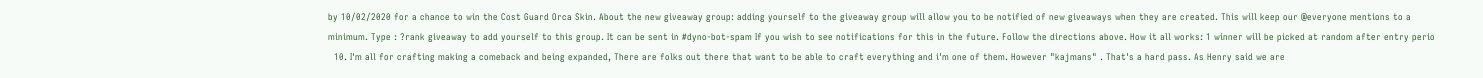by 10/02/2020 for a chance to win the Cost Guard Orca Skin. About the new giveaway group: adding yourself to the giveaway group will allow you to be notified of new giveaways when they are created. This will keep our @everyone mentions to a minimum. Type : ?rank giveaway to add yourself to this group. It can be sent in #dyno-bot-spam If you wish to see notifications for this in the future. Follow the directions above. How it all works: 1 winner will be picked at random after entry perio
  10. I'm all for crafting making a comeback and being expanded, There are folks out there that want to be able to craft everything and i'm one of them. However "kajmans" . That's a hard pass. As Henry said we are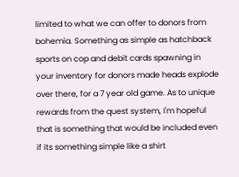limited to what we can offer to donors from bohemia. Something as simple as hatchback sports on cop and debit cards spawning in your inventory for donors made heads explode over there, for a 7 year old game. As to unique rewards from the quest system, I'm hopeful that is something that would be included even if its something simple like a shirt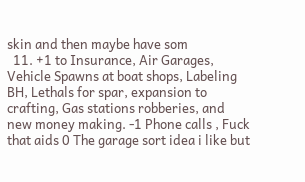skin and then maybe have som
  11. +1 to Insurance, Air Garages, Vehicle Spawns at boat shops, Labeling BH, Lethals for spar, expansion to crafting, Gas stations robberies, and new money making. -1 Phone calls , Fuck that aids 0 The garage sort idea i like but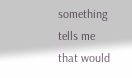something tells me that would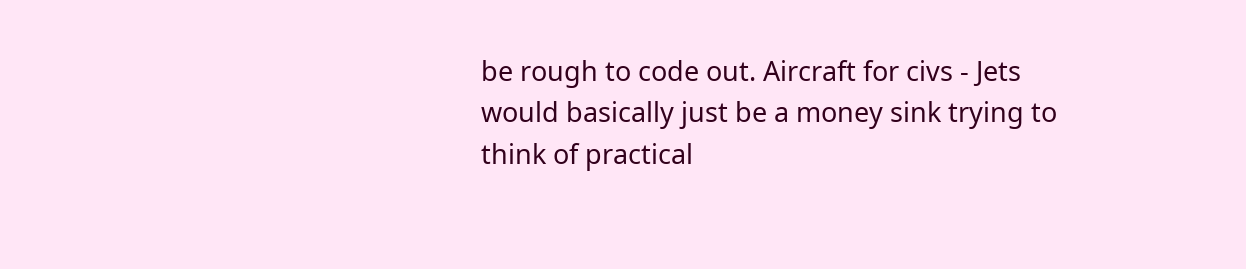be rough to code out. Aircraft for civs - Jets would basically just be a money sink trying to think of practical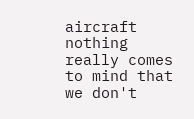aircraft nothing really comes to mind that we don't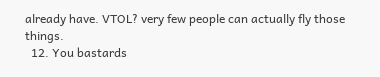already have. VTOL? very few people can actually fly those things.
  12. You bastards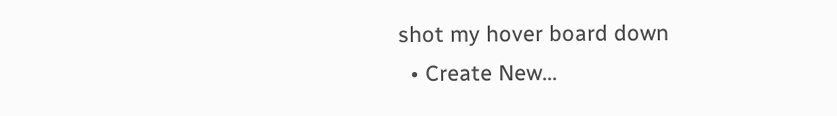shot my hover board down
  • Create New...